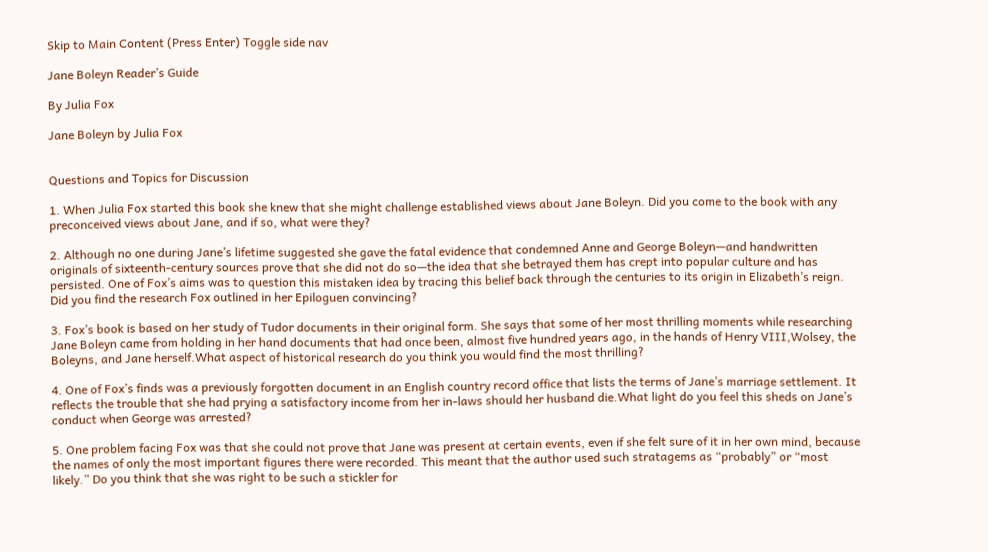Skip to Main Content (Press Enter) Toggle side nav

Jane Boleyn Reader’s Guide

By Julia Fox

Jane Boleyn by Julia Fox


Questions and Topics for Discussion

1. When Julia Fox started this book she knew that she might challenge established views about Jane Boleyn. Did you come to the book with any preconceived views about Jane, and if so, what were they?

2. Although no one during Jane’s lifetime suggested she gave the fatal evidence that condemned Anne and George Boleyn—and handwritten originals of sixteenth-century sources prove that she did not do so—the idea that she betrayed them has crept into popular culture and has persisted. One of Fox’s aims was to question this mistaken idea by tracing this belief back through the centuries to its origin in Elizabeth’s reign. Did you find the research Fox outlined in her Epiloguen convincing?

3. Fox’s book is based on her study of Tudor documents in their original form. She says that some of her most thrilling moments while researching Jane Boleyn came from holding in her hand documents that had once been, almost five hundred years ago, in the hands of Henry VIII,Wolsey, the Boleyns, and Jane herself.What aspect of historical research do you think you would find the most thrilling?

4. One of Fox’s finds was a previously forgotten document in an English country record office that lists the terms of Jane’s marriage settlement. It reflects the trouble that she had prying a satisfactory income from her in-laws should her husband die.What light do you feel this sheds on Jane’s conduct when George was arrested?

5. One problem facing Fox was that she could not prove that Jane was present at certain events, even if she felt sure of it in her own mind, because the names of only the most important figures there were recorded. This meant that the author used such stratagems as “probably” or “most likely.” Do you think that she was right to be such a stickler for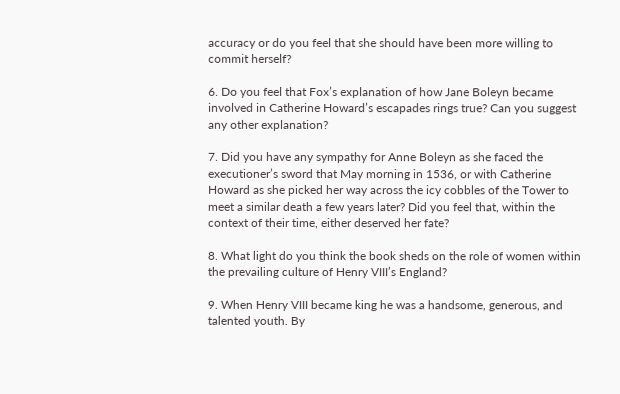accuracy or do you feel that she should have been more willing to commit herself?

6. Do you feel that Fox’s explanation of how Jane Boleyn became involved in Catherine Howard’s escapades rings true? Can you suggest any other explanation?

7. Did you have any sympathy for Anne Boleyn as she faced the executioner’s sword that May morning in 1536, or with Catherine Howard as she picked her way across the icy cobbles of the Tower to meet a similar death a few years later? Did you feel that, within the context of their time, either deserved her fate?

8. What light do you think the book sheds on the role of women within the prevailing culture of Henry VIII’s England?

9. When Henry VIII became king he was a handsome, generous, and talented youth. By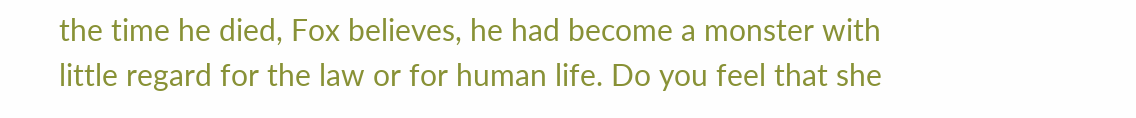the time he died, Fox believes, he had become a monster with little regard for the law or for human life. Do you feel that she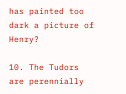has painted too dark a picture of Henry?

10. The Tudors are perennially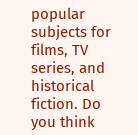popular subjects for films, TV series, and historical fiction. Do you think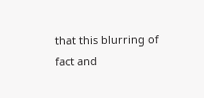that this blurring of fact and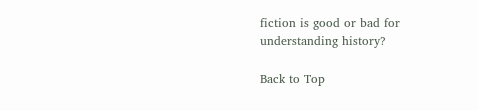fiction is good or bad for understanding history?

Back to Top